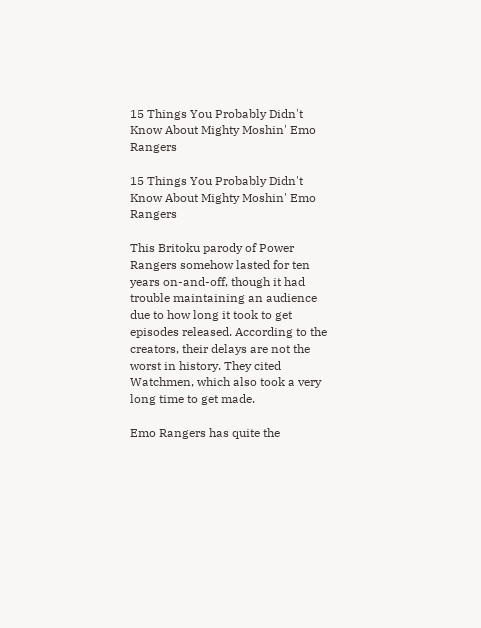15 Things You Probably Didn't Know About Mighty Moshin' Emo Rangers

15 Things You Probably Didn't Know About Mighty Moshin' Emo Rangers

This Britoku parody of Power Rangers somehow lasted for ten years on-and-off, though it had trouble maintaining an audience due to how long it took to get episodes released. According to the creators, their delays are not the worst in history. They cited Watchmen, which also took a very long time to get made.

Emo Rangers has quite the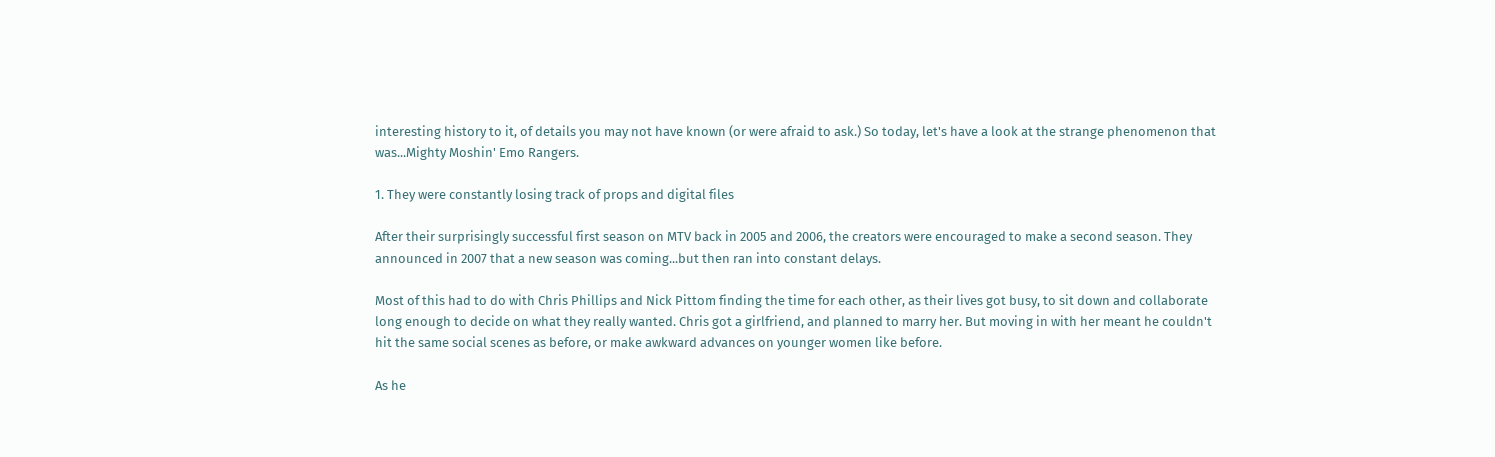interesting history to it, of details you may not have known (or were afraid to ask.) So today, let's have a look at the strange phenomenon that was...Mighty Moshin' Emo Rangers.

1. They were constantly losing track of props and digital files

After their surprisingly successful first season on MTV back in 2005 and 2006, the creators were encouraged to make a second season. They announced in 2007 that a new season was coming...but then ran into constant delays.

Most of this had to do with Chris Phillips and Nick Pittom finding the time for each other, as their lives got busy, to sit down and collaborate long enough to decide on what they really wanted. Chris got a girlfriend, and planned to marry her. But moving in with her meant he couldn't hit the same social scenes as before, or make awkward advances on younger women like before.

As he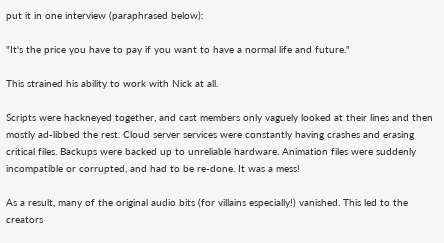put it in one interview (paraphrased below):

"It's the price you have to pay if you want to have a normal life and future."

This strained his ability to work with Nick at all.

Scripts were hackneyed together, and cast members only vaguely looked at their lines and then mostly ad-libbed the rest. Cloud server services were constantly having crashes and erasing critical files. Backups were backed up to unreliable hardware. Animation files were suddenly incompatible or corrupted, and had to be re-done. It was a mess!

As a result, many of the original audio bits (for villains especially!) vanished. This led to the creators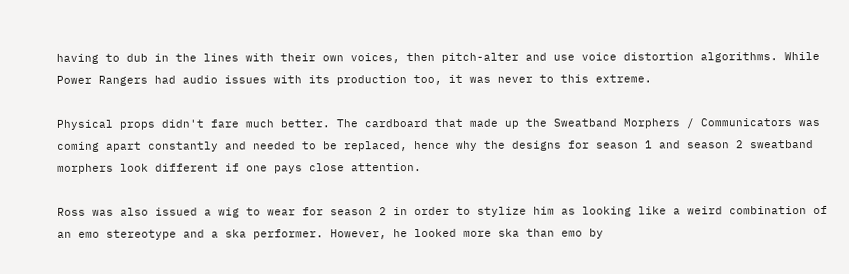having to dub in the lines with their own voices, then pitch-alter and use voice distortion algorithms. While Power Rangers had audio issues with its production too, it was never to this extreme.

Physical props didn't fare much better. The cardboard that made up the Sweatband Morphers / Communicators was coming apart constantly and needed to be replaced, hence why the designs for season 1 and season 2 sweatband morphers look different if one pays close attention.

Ross was also issued a wig to wear for season 2 in order to stylize him as looking like a weird combination of an emo stereotype and a ska performer. However, he looked more ska than emo by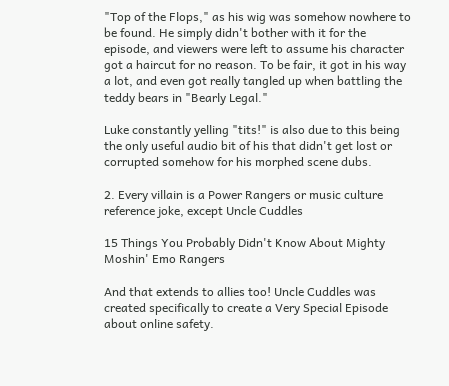"Top of the Flops," as his wig was somehow nowhere to be found. He simply didn't bother with it for the episode, and viewers were left to assume his character got a haircut for no reason. To be fair, it got in his way a lot, and even got really tangled up when battling the teddy bears in "Bearly Legal."

Luke constantly yelling "tits!" is also due to this being the only useful audio bit of his that didn't get lost or corrupted somehow for his morphed scene dubs.

2. Every villain is a Power Rangers or music culture reference joke, except Uncle Cuddles

15 Things You Probably Didn't Know About Mighty Moshin' Emo Rangers

And that extends to allies too! Uncle Cuddles was created specifically to create a Very Special Episode about online safety.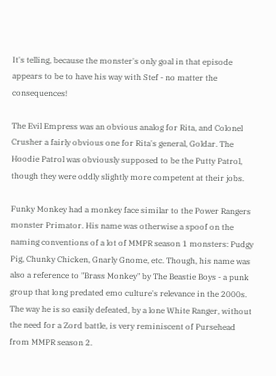It's telling, because the monster's only goal in that episode appears to be to have his way with Stef - no matter the consequences!

The Evil Empress was an obvious analog for Rita, and Colonel Crusher a fairly obvious one for Rita's general, Goldar. The Hoodie Patrol was obviously supposed to be the Putty Patrol, though they were oddly slightly more competent at their jobs.

Funky Monkey had a monkey face similar to the Power Rangers monster Primator. His name was otherwise a spoof on the naming conventions of a lot of MMPR season 1 monsters: Pudgy Pig, Chunky Chicken, Gnarly Gnome, etc. Though, his name was also a reference to "Brass Monkey" by The Beastie Boys - a punk group that long predated emo culture's relevance in the 2000s. The way he is so easily defeated, by a lone White Ranger, without the need for a Zord battle, is very reminiscent of Pursehead from MMPR season 2.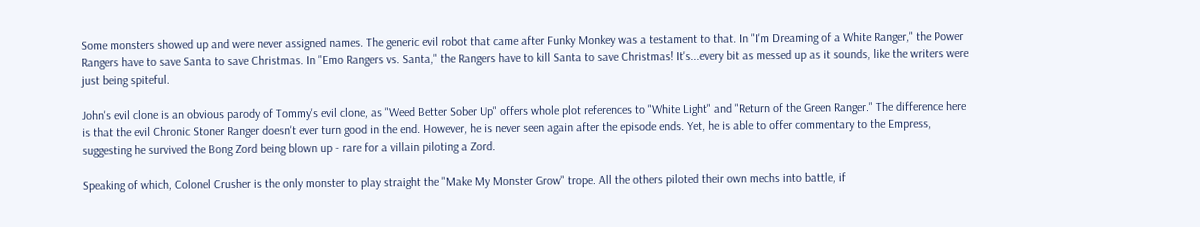Some monsters showed up and were never assigned names. The generic evil robot that came after Funky Monkey was a testament to that. In "I'm Dreaming of a White Ranger," the Power Rangers have to save Santa to save Christmas. In "Emo Rangers vs. Santa," the Rangers have to kill Santa to save Christmas! It's...every bit as messed up as it sounds, like the writers were just being spiteful.

John's evil clone is an obvious parody of Tommy's evil clone, as "Weed Better Sober Up" offers whole plot references to "White Light" and "Return of the Green Ranger." The difference here is that the evil Chronic Stoner Ranger doesn't ever turn good in the end. However, he is never seen again after the episode ends. Yet, he is able to offer commentary to the Empress, suggesting he survived the Bong Zord being blown up - rare for a villain piloting a Zord.

Speaking of which, Colonel Crusher is the only monster to play straight the "Make My Monster Grow" trope. All the others piloted their own mechs into battle, if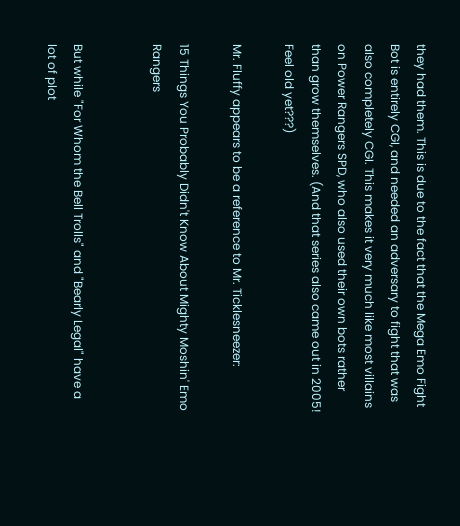they had them. This is due to the fact that the Mega Emo Fight Bot is entirely CGI, and needed an adversary to fight that was also completely CGI. This makes it very much like most villains on Power Rangers SPD, who also used their own bots rather than grow themselves. (And that series also came out in 2005! Feel old yet???)

Mr. Fluffy appears to be a reference to Mr. Ticklesneezer:

15 Things You Probably Didn't Know About Mighty Moshin' Emo Rangers


But while "For Whom the Bell Trolls" and "Bearly Legal" have a lot of plot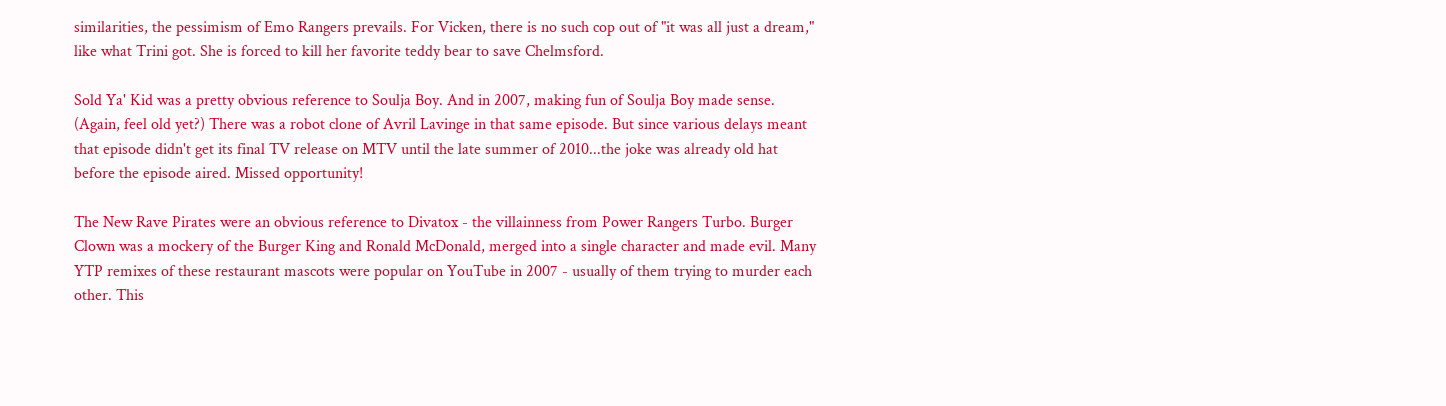similarities, the pessimism of Emo Rangers prevails. For Vicken, there is no such cop out of "it was all just a dream," like what Trini got. She is forced to kill her favorite teddy bear to save Chelmsford.

Sold Ya' Kid was a pretty obvious reference to Soulja Boy. And in 2007, making fun of Soulja Boy made sense. (Again, feel old yet?) There was a robot clone of Avril Lavinge in that same episode. But since various delays meant that episode didn't get its final TV release on MTV until the late summer of 2010...the joke was already old hat before the episode aired. Missed opportunity!

The New Rave Pirates were an obvious reference to Divatox - the villainness from Power Rangers Turbo. Burger Clown was a mockery of the Burger King and Ronald McDonald, merged into a single character and made evil. Many YTP remixes of these restaurant mascots were popular on YouTube in 2007 - usually of them trying to murder each other. This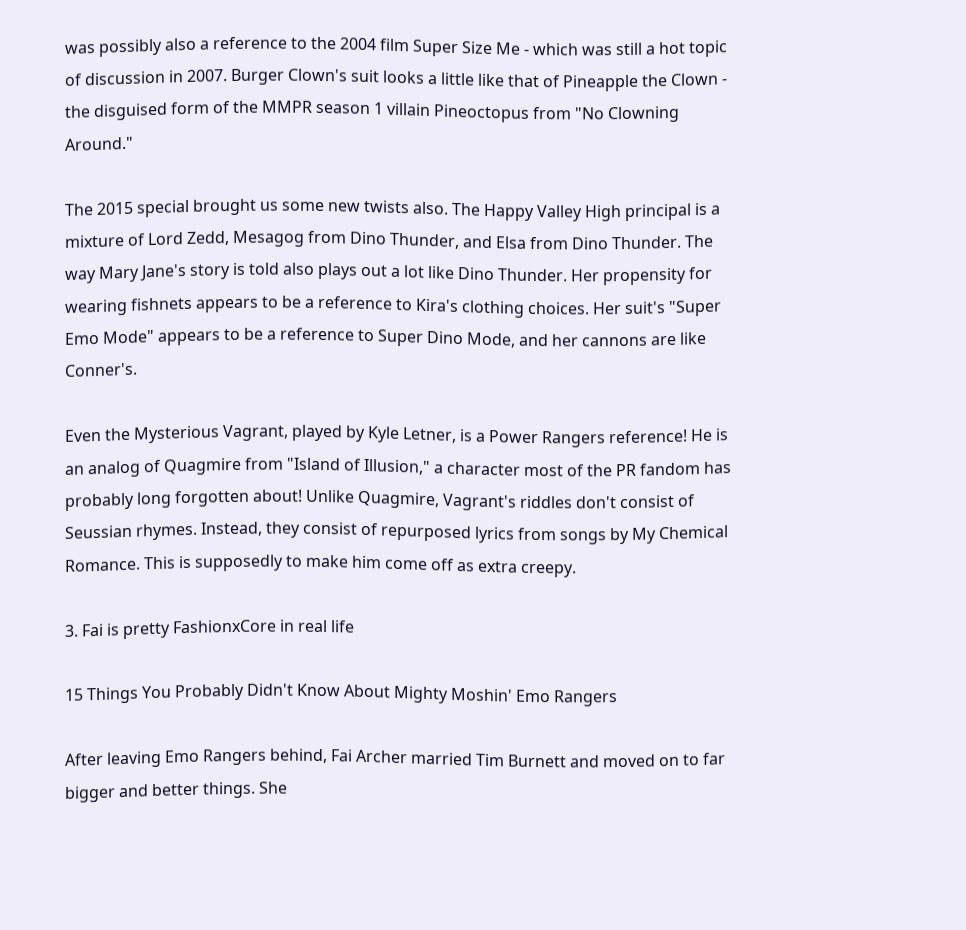was possibly also a reference to the 2004 film Super Size Me - which was still a hot topic of discussion in 2007. Burger Clown's suit looks a little like that of Pineapple the Clown - the disguised form of the MMPR season 1 villain Pineoctopus from "No Clowning Around."

The 2015 special brought us some new twists also. The Happy Valley High principal is a mixture of Lord Zedd, Mesagog from Dino Thunder, and Elsa from Dino Thunder. The way Mary Jane's story is told also plays out a lot like Dino Thunder. Her propensity for wearing fishnets appears to be a reference to Kira's clothing choices. Her suit's "Super Emo Mode" appears to be a reference to Super Dino Mode, and her cannons are like Conner's.

Even the Mysterious Vagrant, played by Kyle Letner, is a Power Rangers reference! He is an analog of Quagmire from "Island of Illusion," a character most of the PR fandom has probably long forgotten about! Unlike Quagmire, Vagrant's riddles don't consist of Seussian rhymes. Instead, they consist of repurposed lyrics from songs by My Chemical Romance. This is supposedly to make him come off as extra creepy.

3. Fai is pretty FashionxCore in real life

15 Things You Probably Didn't Know About Mighty Moshin' Emo Rangers

After leaving Emo Rangers behind, Fai Archer married Tim Burnett and moved on to far bigger and better things. She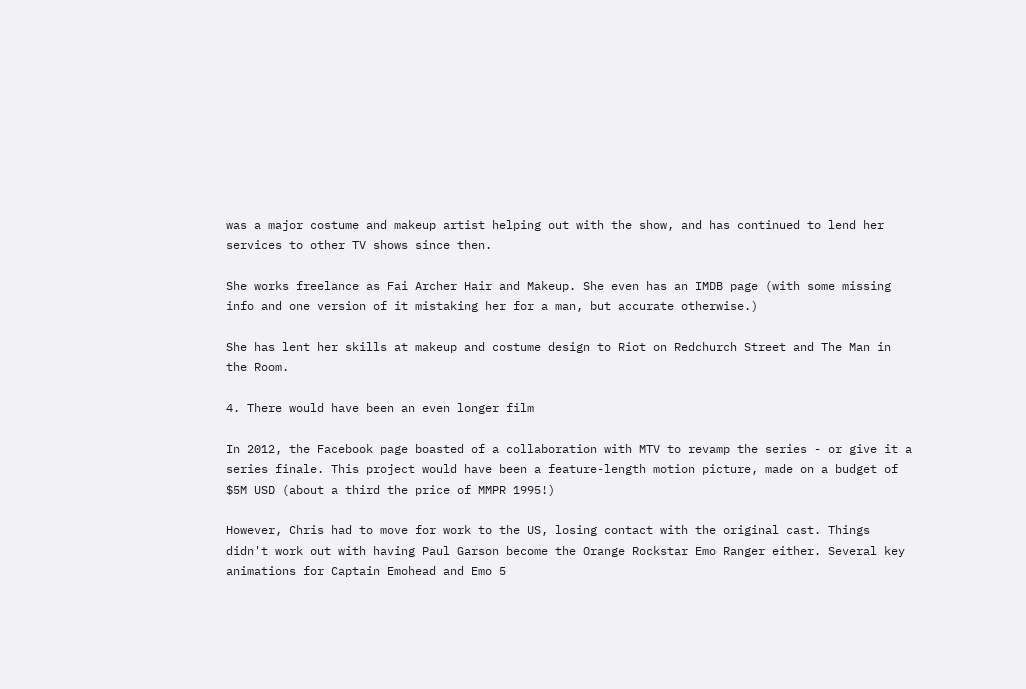was a major costume and makeup artist helping out with the show, and has continued to lend her services to other TV shows since then.

She works freelance as Fai Archer Hair and Makeup. She even has an IMDB page (with some missing info and one version of it mistaking her for a man, but accurate otherwise.)

She has lent her skills at makeup and costume design to Riot on Redchurch Street and The Man in the Room.

4. There would have been an even longer film

In 2012, the Facebook page boasted of a collaboration with MTV to revamp the series - or give it a series finale. This project would have been a feature-length motion picture, made on a budget of $5M USD (about a third the price of MMPR 1995!)

However, Chris had to move for work to the US, losing contact with the original cast. Things didn't work out with having Paul Garson become the Orange Rockstar Emo Ranger either. Several key animations for Captain Emohead and Emo 5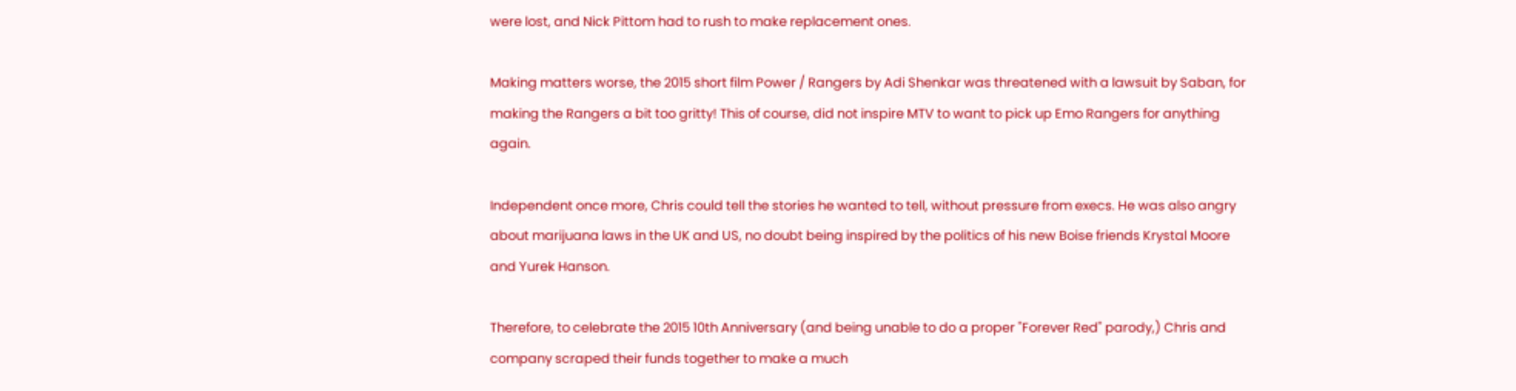were lost, and Nick Pittom had to rush to make replacement ones.

Making matters worse, the 2015 short film Power / Rangers by Adi Shenkar was threatened with a lawsuit by Saban, for making the Rangers a bit too gritty! This of course, did not inspire MTV to want to pick up Emo Rangers for anything again.

Independent once more, Chris could tell the stories he wanted to tell, without pressure from execs. He was also angry about marijuana laws in the UK and US, no doubt being inspired by the politics of his new Boise friends Krystal Moore and Yurek Hanson.

Therefore, to celebrate the 2015 10th Anniversary (and being unable to do a proper "Forever Red" parody,) Chris and company scraped their funds together to make a much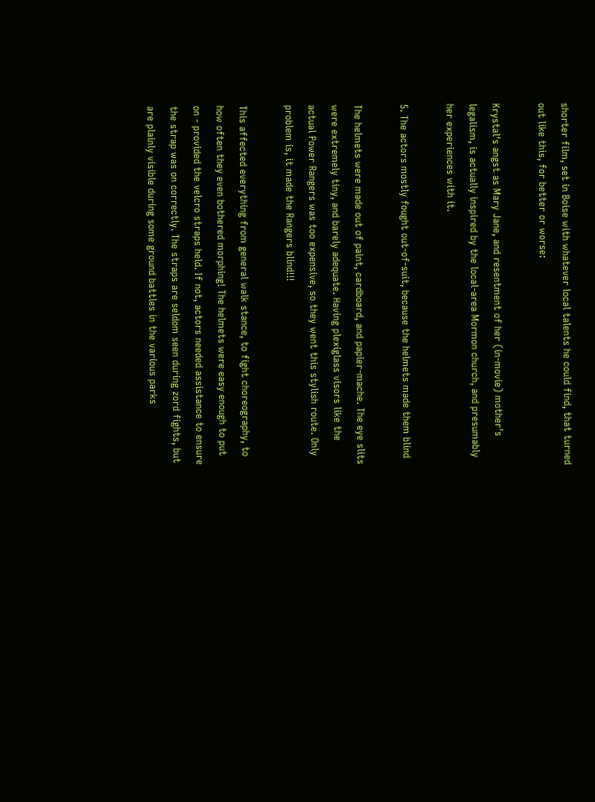shorter film, set in Boise with whatever local talents he could find, that turned out like this, for better or worse:

Krystal's angst as Mary Jane, and resentment of her (in-movie) mother's legalism, is actually inspired by the local-area Mormon church, and presumably her experiences with it.

5. The actors mostly fought out-of-suit, because the helmets made them blind

The helmets were made out of paint, cardboard, and papier-mache. The eye slits were extremely tiny, and barely adequate. Having plexiglass visors like the actual Power Rangers was too expensive, so they went this stylish route. Only problem is, it made the Rangers blind!!!

This affected everything from general walk stance, to fight choreography, to how often they even bothered morphing! The helmets were easy enough to put on - provided the velcro straps held. If not, actors needed assistance to ensure the strap was on correctly. The straps are seldom seen during zord fights, but are plainly visible during some ground battles in the various parks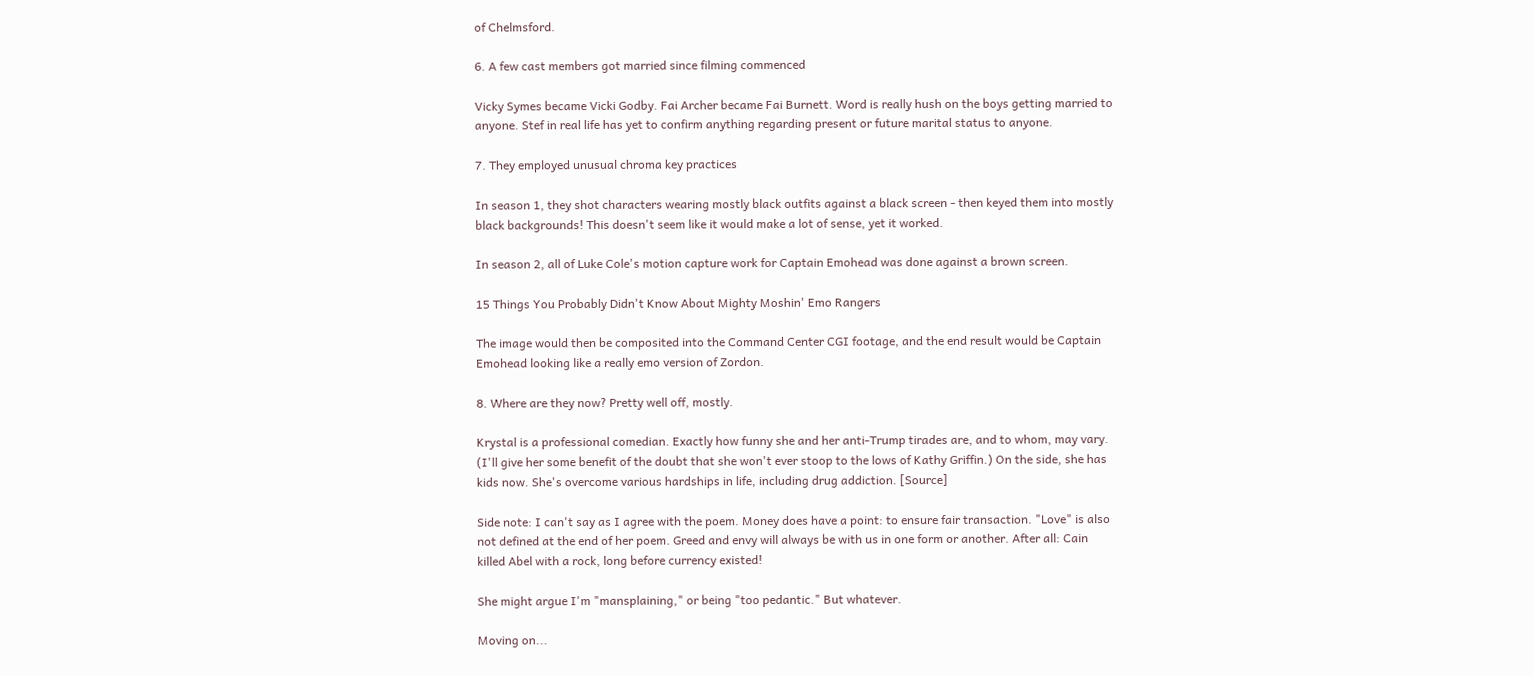of Chelmsford.

6. A few cast members got married since filming commenced

Vicky Symes became Vicki Godby. Fai Archer became Fai Burnett. Word is really hush on the boys getting married to anyone. Stef in real life has yet to confirm anything regarding present or future marital status to anyone.

7. They employed unusual chroma key practices

In season 1, they shot characters wearing mostly black outfits against a black screen - then keyed them into mostly black backgrounds! This doesn't seem like it would make a lot of sense, yet it worked.

In season 2, all of Luke Cole's motion capture work for Captain Emohead was done against a brown screen.

15 Things You Probably Didn't Know About Mighty Moshin' Emo Rangers

The image would then be composited into the Command Center CGI footage, and the end result would be Captain Emohead looking like a really emo version of Zordon.

8. Where are they now? Pretty well off, mostly.

Krystal is a professional comedian. Exactly how funny she and her anti-Trump tirades are, and to whom, may vary. (I'll give her some benefit of the doubt that she won't ever stoop to the lows of Kathy Griffin.) On the side, she has kids now. She's overcome various hardships in life, including drug addiction. [Source]

Side note: I can't say as I agree with the poem. Money does have a point: to ensure fair transaction. "Love" is also not defined at the end of her poem. Greed and envy will always be with us in one form or another. After all: Cain killed Abel with a rock, long before currency existed!

She might argue I'm "mansplaining," or being "too pedantic." But whatever.

Moving on...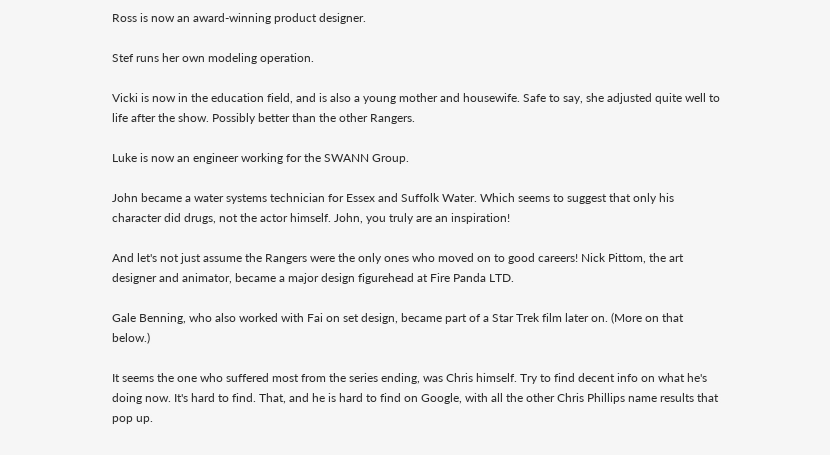Ross is now an award-winning product designer.

Stef runs her own modeling operation.

Vicki is now in the education field, and is also a young mother and housewife. Safe to say, she adjusted quite well to life after the show. Possibly better than the other Rangers.

Luke is now an engineer working for the SWANN Group.

John became a water systems technician for Essex and Suffolk Water. Which seems to suggest that only his character did drugs, not the actor himself. John, you truly are an inspiration!

And let's not just assume the Rangers were the only ones who moved on to good careers! Nick Pittom, the art designer and animator, became a major design figurehead at Fire Panda LTD.

Gale Benning, who also worked with Fai on set design, became part of a Star Trek film later on. (More on that below.)

It seems the one who suffered most from the series ending, was Chris himself. Try to find decent info on what he's doing now. It's hard to find. That, and he is hard to find on Google, with all the other Chris Phillips name results that pop up.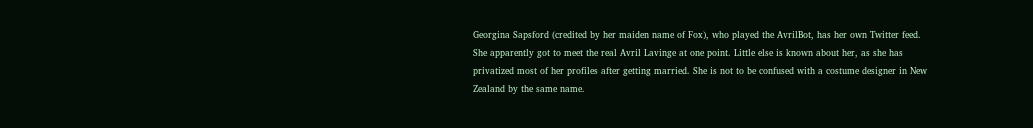Georgina Sapsford (credited by her maiden name of Fox), who played the AvrilBot, has her own Twitter feed. She apparently got to meet the real Avril Lavinge at one point. Little else is known about her, as she has privatized most of her profiles after getting married. She is not to be confused with a costume designer in New Zealand by the same name.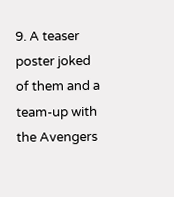9. A teaser poster joked of them and a team-up with the Avengers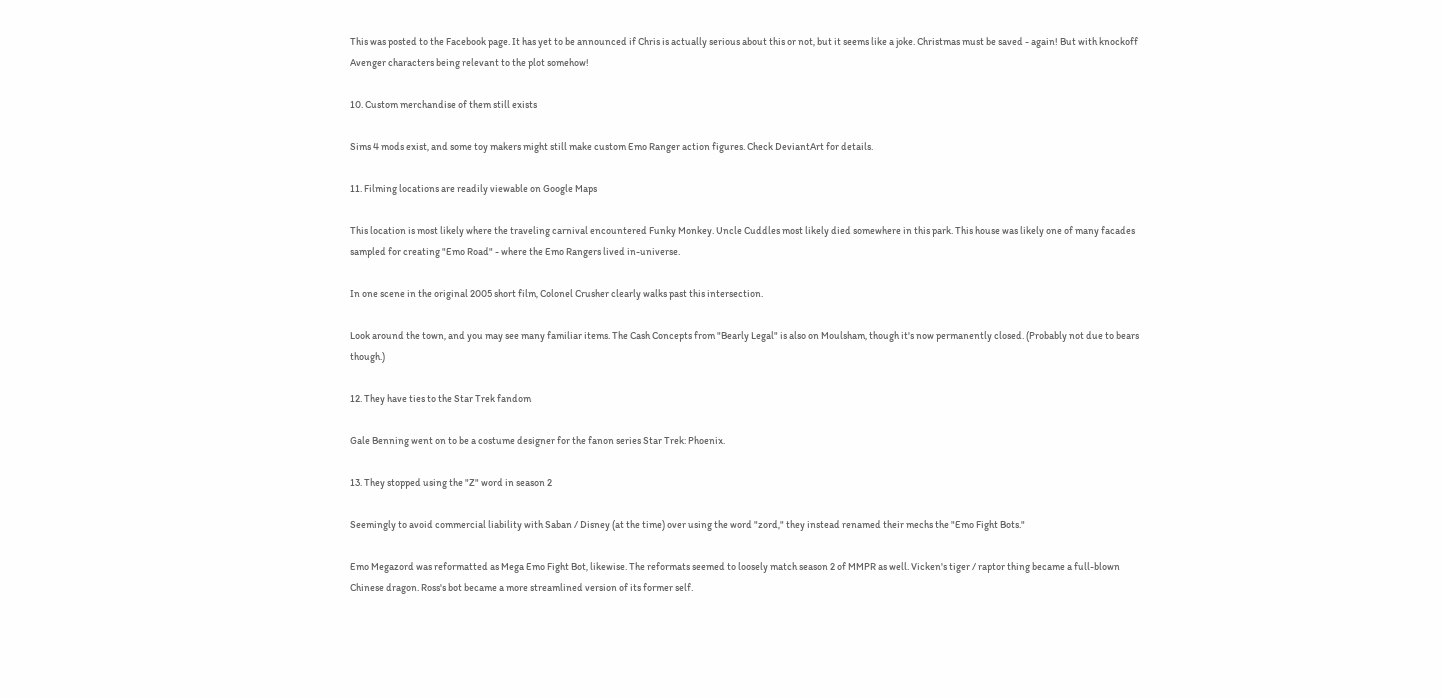This was posted to the Facebook page. It has yet to be announced if Chris is actually serious about this or not, but it seems like a joke. Christmas must be saved - again! But with knockoff Avenger characters being relevant to the plot somehow!

10. Custom merchandise of them still exists

Sims 4 mods exist, and some toy makers might still make custom Emo Ranger action figures. Check DeviantArt for details.

11. Filming locations are readily viewable on Google Maps

This location is most likely where the traveling carnival encountered Funky Monkey. Uncle Cuddles most likely died somewhere in this park. This house was likely one of many facades sampled for creating "Emo Road" - where the Emo Rangers lived in-universe.

In one scene in the original 2005 short film, Colonel Crusher clearly walks past this intersection.

Look around the town, and you may see many familiar items. The Cash Concepts from "Bearly Legal" is also on Moulsham, though it's now permanently closed. (Probably not due to bears though.)

12. They have ties to the Star Trek fandom

Gale Benning went on to be a costume designer for the fanon series Star Trek: Phoenix.

13. They stopped using the "Z" word in season 2

Seemingly to avoid commercial liability with Saban / Disney (at the time) over using the word "zord," they instead renamed their mechs the "Emo Fight Bots."

Emo Megazord was reformatted as Mega Emo Fight Bot, likewise. The reformats seemed to loosely match season 2 of MMPR as well. Vicken's tiger / raptor thing became a full-blown Chinese dragon. Ross's bot became a more streamlined version of its former self.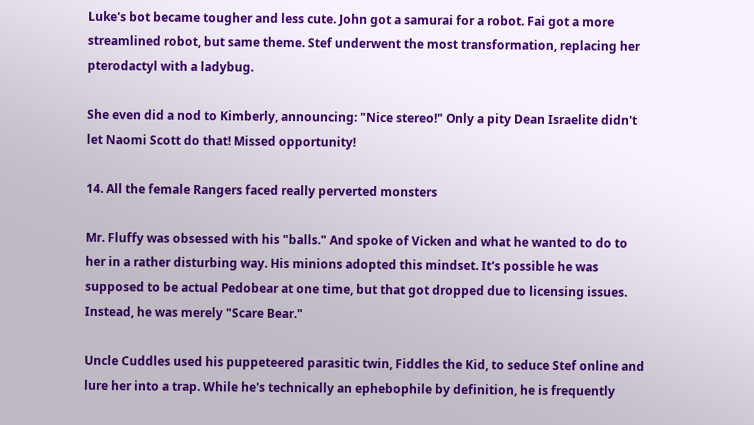Luke's bot became tougher and less cute. John got a samurai for a robot. Fai got a more streamlined robot, but same theme. Stef underwent the most transformation, replacing her pterodactyl with a ladybug.

She even did a nod to Kimberly, announcing: "Nice stereo!" Only a pity Dean Israelite didn't let Naomi Scott do that! Missed opportunity!

14. All the female Rangers faced really perverted monsters

Mr. Fluffy was obsessed with his "balls." And spoke of Vicken and what he wanted to do to her in a rather disturbing way. His minions adopted this mindset. It's possible he was supposed to be actual Pedobear at one time, but that got dropped due to licensing issues. Instead, he was merely "Scare Bear."

Uncle Cuddles used his puppeteered parasitic twin, Fiddles the Kid, to seduce Stef online and lure her into a trap. While he's technically an ephebophile by definition, he is frequently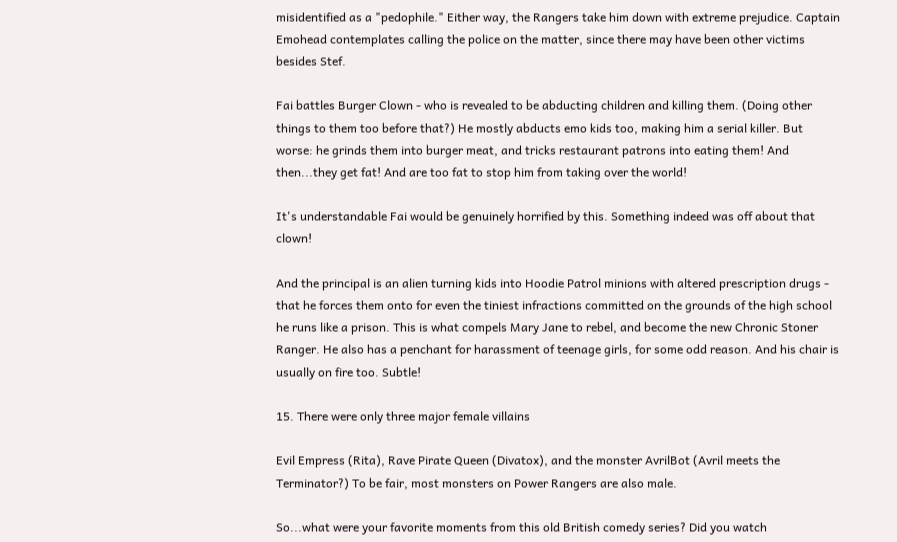misidentified as a "pedophile." Either way, the Rangers take him down with extreme prejudice. Captain Emohead contemplates calling the police on the matter, since there may have been other victims besides Stef.

Fai battles Burger Clown - who is revealed to be abducting children and killing them. (Doing other things to them too before that?) He mostly abducts emo kids too, making him a serial killer. But worse: he grinds them into burger meat, and tricks restaurant patrons into eating them! And then...they get fat! And are too fat to stop him from taking over the world!

It's understandable Fai would be genuinely horrified by this. Something indeed was off about that clown!

And the principal is an alien turning kids into Hoodie Patrol minions with altered prescription drugs - that he forces them onto for even the tiniest infractions committed on the grounds of the high school he runs like a prison. This is what compels Mary Jane to rebel, and become the new Chronic Stoner Ranger. He also has a penchant for harassment of teenage girls, for some odd reason. And his chair is usually on fire too. Subtle!

15. There were only three major female villains

Evil Empress (Rita), Rave Pirate Queen (Divatox), and the monster AvrilBot (Avril meets the Terminator?) To be fair, most monsters on Power Rangers are also male.

So...what were your favorite moments from this old British comedy series? Did you watch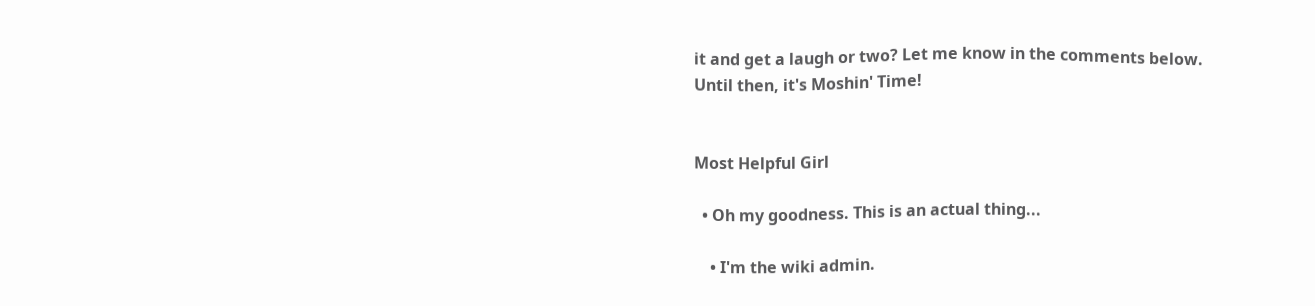it and get a laugh or two? Let me know in the comments below. Until then, it's Moshin' Time!


Most Helpful Girl

  • Oh my goodness. This is an actual thing...

    • I'm the wiki admin.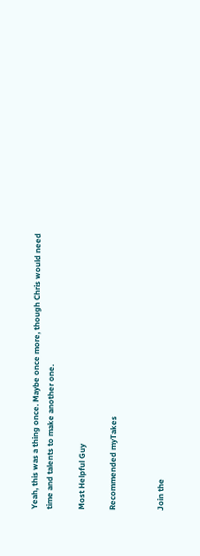Yeah, this was a thing once. Maybe once more, though Chris would need time and talents to make another one.

Most Helpful Guy

Recommended myTakes


Join the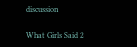discussion

What Girls Said 2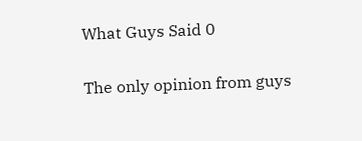What Guys Said 0

The only opinion from guys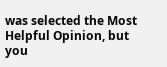was selected the Most Helpful Opinion, but you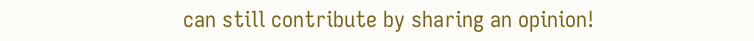can still contribute by sharing an opinion!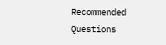Recommended Questions